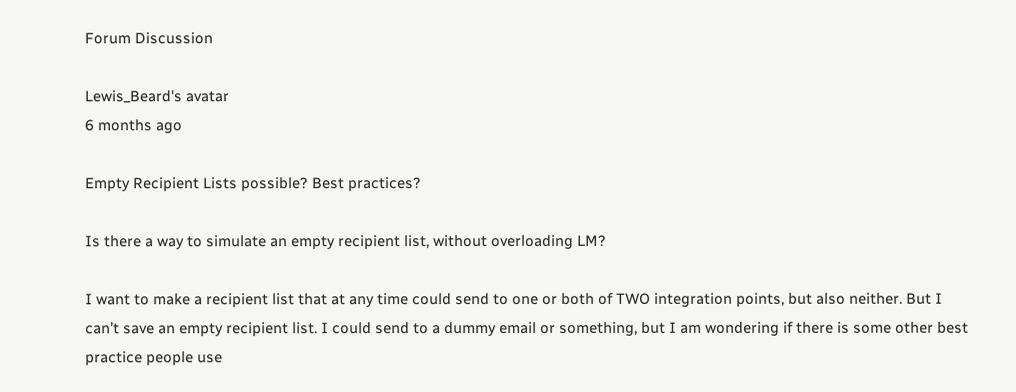Forum Discussion

Lewis_Beard's avatar
6 months ago

Empty Recipient Lists possible? Best practices?

Is there a way to simulate an empty recipient list, without overloading LM?

I want to make a recipient list that at any time could send to one or both of TWO integration points, but also neither. But I can’t save an empty recipient list. I could send to a dummy email or something, but I am wondering if there is some other best practice people use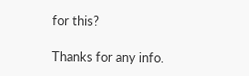for this?

Thanks for any info.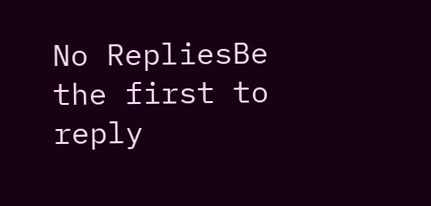No RepliesBe the first to reply